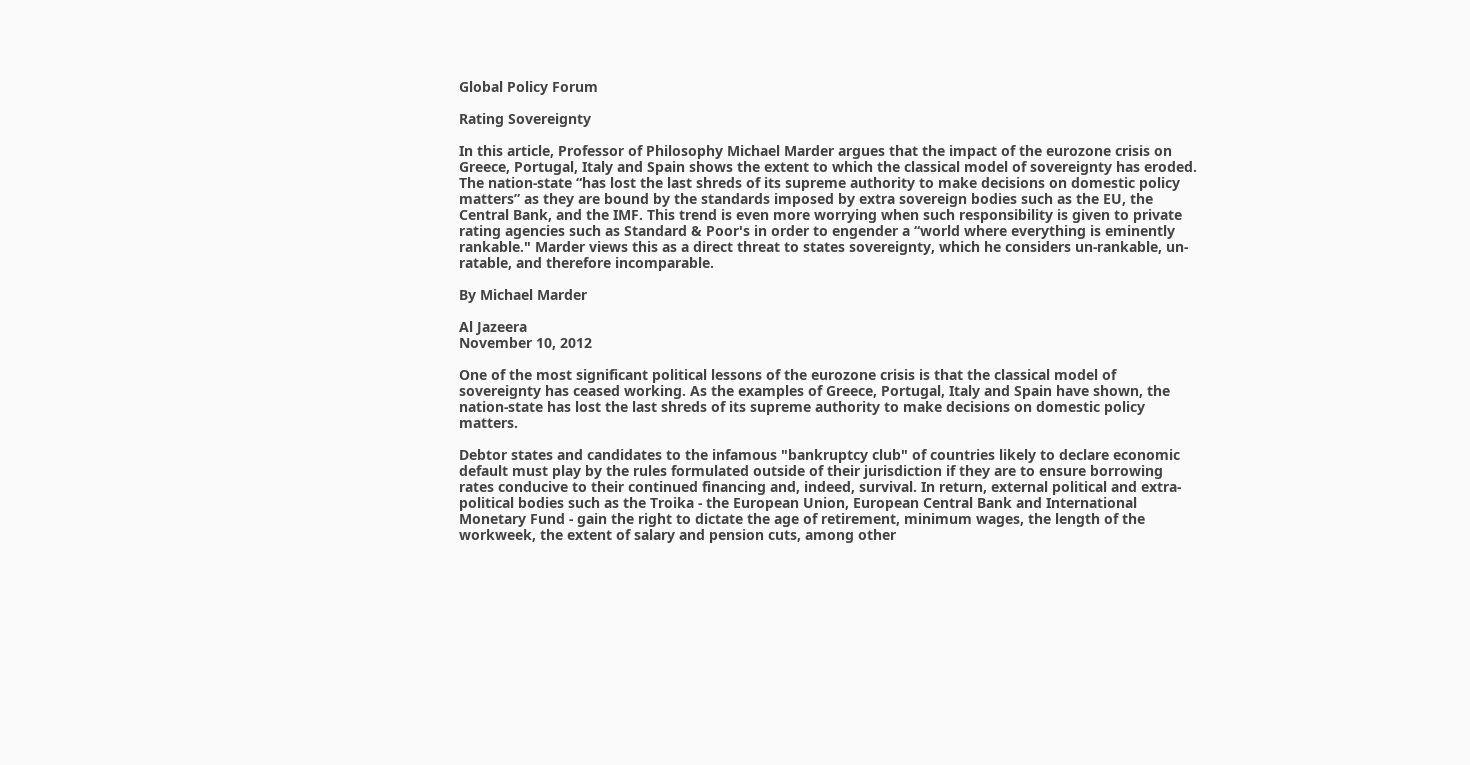Global Policy Forum

Rating Sovereignty

In this article, Professor of Philosophy Michael Marder argues that the impact of the eurozone crisis on Greece, Portugal, Italy and Spain shows the extent to which the classical model of sovereignty has eroded. The nation-state “has lost the last shreds of its supreme authority to make decisions on domestic policy matters” as they are bound by the standards imposed by extra sovereign bodies such as the EU, the Central Bank, and the IMF. This trend is even more worrying when such responsibility is given to private rating agencies such as Standard & Poor's in order to engender a “world where everything is eminently rankable." Marder views this as a direct threat to states sovereignty, which he considers un-rankable, un-ratable, and therefore incomparable.

By Michael Marder

Al Jazeera
November 10, 2012

One of the most significant political lessons of the eurozone crisis is that the classical model of sovereignty has ceased working. As the examples of Greece, Portugal, Italy and Spain have shown, the nation-state has lost the last shreds of its supreme authority to make decisions on domestic policy matters.

Debtor states and candidates to the infamous "bankruptcy club" of countries likely to declare economic default must play by the rules formulated outside of their jurisdiction if they are to ensure borrowing rates conducive to their continued financing and, indeed, survival. In return, external political and extra-political bodies such as the Troika - the European Union, European Central Bank and International Monetary Fund - gain the right to dictate the age of retirement, minimum wages, the length of the workweek, the extent of salary and pension cuts, among other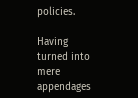policies.

Having turned into mere appendages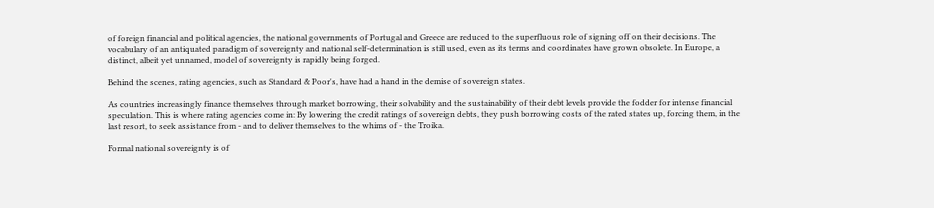of foreign financial and political agencies, the national governments of Portugal and Greece are reduced to the superfluous role of signing off on their decisions. The vocabulary of an antiquated paradigm of sovereignty and national self-determination is still used, even as its terms and coordinates have grown obsolete. In Europe, a distinct, albeit yet unnamed, model of sovereignty is rapidly being forged.

Behind the scenes, rating agencies, such as Standard & Poor's, have had a hand in the demise of sovereign states.

As countries increasingly finance themselves through market borrowing, their solvability and the sustainability of their debt levels provide the fodder for intense financial speculation. This is where rating agencies come in: By lowering the credit ratings of sovereign debts, they push borrowing costs of the rated states up, forcing them, in the last resort, to seek assistance from - and to deliver themselves to the whims of - the Troika.

Formal national sovereignty is of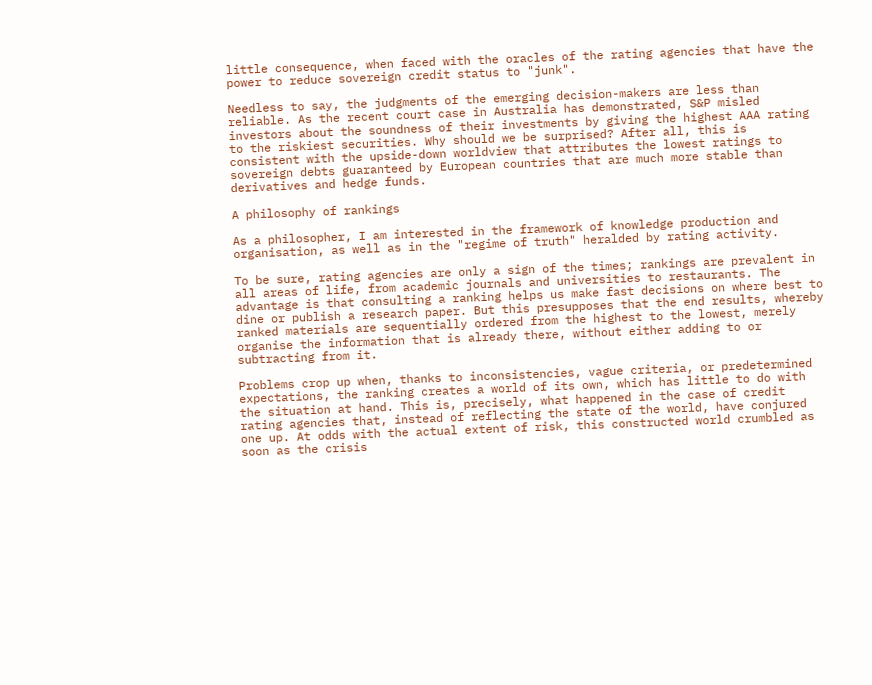little consequence, when faced with the oracles of the rating agencies that have the power to reduce sovereign credit status to "junk".

Needless to say, the judgments of the emerging decision-makers are less than reliable. As the recent court case in Australia has demonstrated, S&P misled investors about the soundness of their investments by giving the highest AAA rating to the riskiest securities. Why should we be surprised? After all, this is consistent with the upside-down worldview that attributes the lowest ratings to sovereign debts guaranteed by European countries that are much more stable than derivatives and hedge funds.

A philosophy of rankings

As a philosopher, I am interested in the framework of knowledge production and organisation, as well as in the "regime of truth" heralded by rating activity.

To be sure, rating agencies are only a sign of the times; rankings are prevalent in all areas of life, from academic journals and universities to restaurants. The advantage is that consulting a ranking helps us make fast decisions on where best to dine or publish a research paper. But this presupposes that the end results, whereby ranked materials are sequentially ordered from the highest to the lowest, merely organise the information that is already there, without either adding to or subtracting from it.

Problems crop up when, thanks to inconsistencies, vague criteria, or predetermined expectations, the ranking creates a world of its own, which has little to do with the situation at hand. This is, precisely, what happened in the case of credit rating agencies that, instead of reflecting the state of the world, have conjured one up. At odds with the actual extent of risk, this constructed world crumbled as soon as the crisis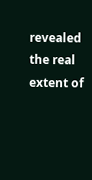revealed the real extent of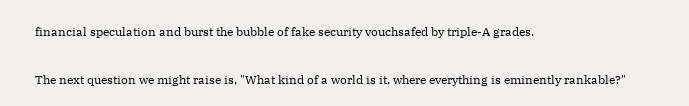financial speculation and burst the bubble of fake security vouchsafed by triple-A grades.

The next question we might raise is, "What kind of a world is it, where everything is eminently rankable?"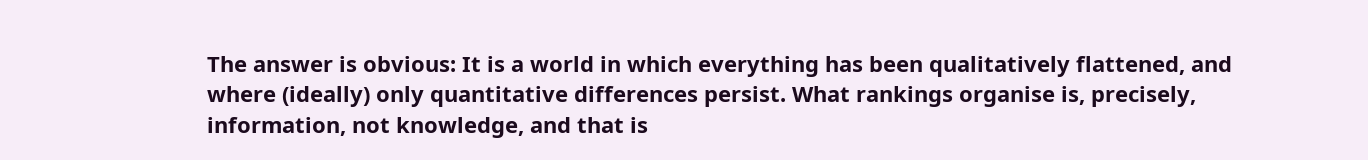The answer is obvious: It is a world in which everything has been qualitatively flattened, and where (ideally) only quantitative differences persist. What rankings organise is, precisely, information, not knowledge, and that is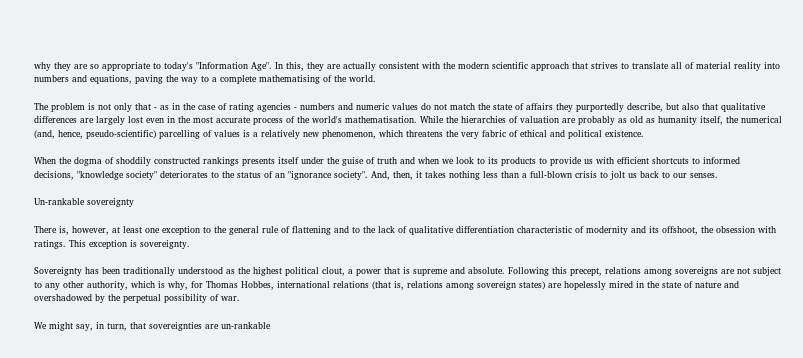why they are so appropriate to today's "Information Age". In this, they are actually consistent with the modern scientific approach that strives to translate all of material reality into numbers and equations, paving the way to a complete mathematising of the world.

The problem is not only that - as in the case of rating agencies - numbers and numeric values do not match the state of affairs they purportedly describe, but also that qualitative differences are largely lost even in the most accurate process of the world's mathematisation. While the hierarchies of valuation are probably as old as humanity itself, the numerical (and, hence, pseudo-scientific) parcelling of values is a relatively new phenomenon, which threatens the very fabric of ethical and political existence.

When the dogma of shoddily constructed rankings presents itself under the guise of truth and when we look to its products to provide us with efficient shortcuts to informed decisions, "knowledge society" deteriorates to the status of an "ignorance society". And, then, it takes nothing less than a full-blown crisis to jolt us back to our senses.

Un-rankable sovereignty

There is, however, at least one exception to the general rule of flattening and to the lack of qualitative differentiation characteristic of modernity and its offshoot, the obsession with ratings. This exception is sovereignty.

Sovereignty has been traditionally understood as the highest political clout, a power that is supreme and absolute. Following this precept, relations among sovereigns are not subject to any other authority, which is why, for Thomas Hobbes, international relations (that is, relations among sovereign states) are hopelessly mired in the state of nature and overshadowed by the perpetual possibility of war.

We might say, in turn, that sovereignties are un-rankable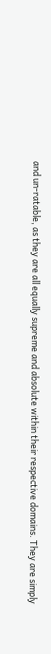and un-ratable, as they are all equally supreme and absolute within their respective domains. They are simply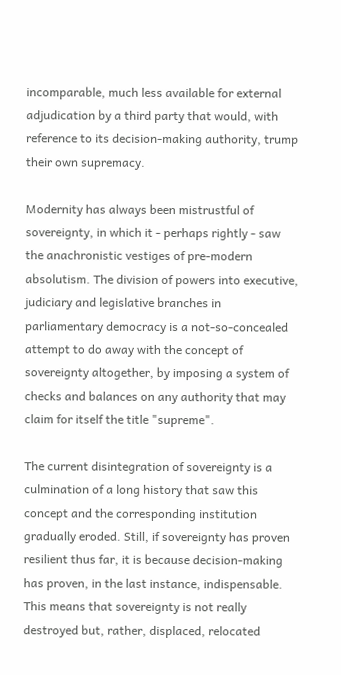incomparable, much less available for external adjudication by a third party that would, with reference to its decision-making authority, trump their own supremacy.

Modernity has always been mistrustful of sovereignty, in which it - perhaps rightly - saw the anachronistic vestiges of pre-modern absolutism. The division of powers into executive, judiciary and legislative branches in parliamentary democracy is a not-so-concealed attempt to do away with the concept of sovereignty altogether, by imposing a system of checks and balances on any authority that may claim for itself the title "supreme".

The current disintegration of sovereignty is a culmination of a long history that saw this concept and the corresponding institution gradually eroded. Still, if sovereignty has proven resilient thus far, it is because decision-making has proven, in the last instance, indispensable. This means that sovereignty is not really destroyed but, rather, displaced, relocated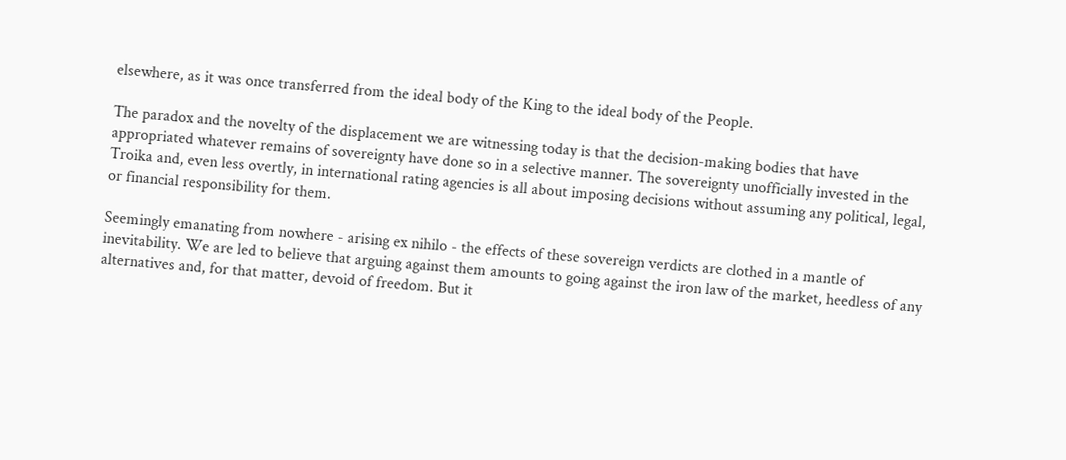elsewhere, as it was once transferred from the ideal body of the King to the ideal body of the People.

The paradox and the novelty of the displacement we are witnessing today is that the decision-making bodies that have appropriated whatever remains of sovereignty have done so in a selective manner. The sovereignty unofficially invested in the Troika and, even less overtly, in international rating agencies is all about imposing decisions without assuming any political, legal, or financial responsibility for them.

Seemingly emanating from nowhere - arising ex nihilo - the effects of these sovereign verdicts are clothed in a mantle of inevitability. We are led to believe that arguing against them amounts to going against the iron law of the market, heedless of any alternatives and, for that matter, devoid of freedom. But it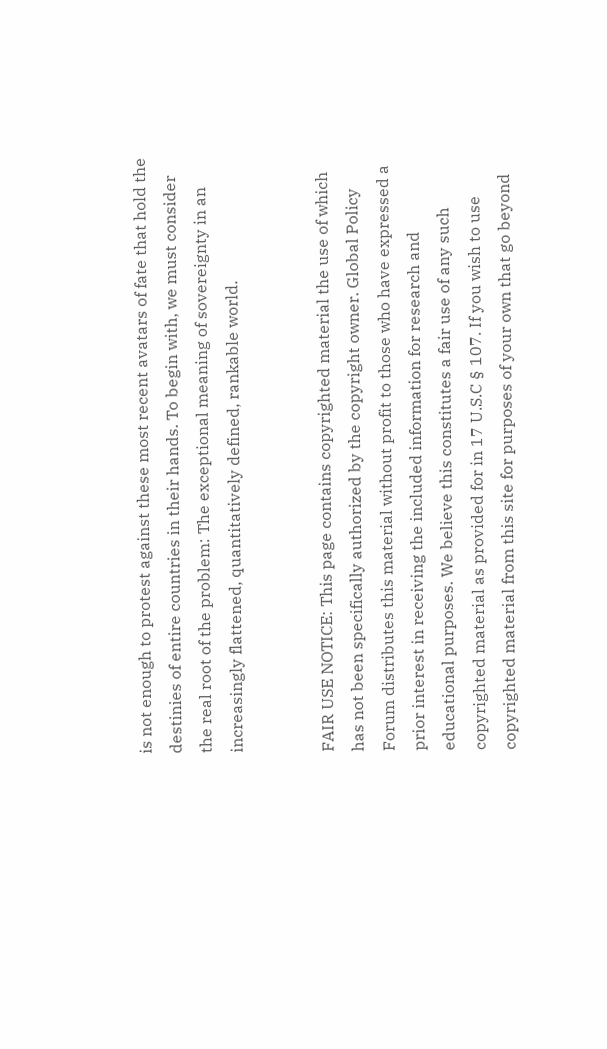is not enough to protest against these most recent avatars of fate that hold the destinies of entire countries in their hands. To begin with, we must consider the real root of the problem: The exceptional meaning of sovereignty in an increasingly flattened, quantitatively defined, rankable world.


FAIR USE NOTICE: This page contains copyrighted material the use of which has not been specifically authorized by the copyright owner. Global Policy Forum distributes this material without profit to those who have expressed a prior interest in receiving the included information for research and educational purposes. We believe this constitutes a fair use of any such copyrighted material as provided for in 17 U.S.C § 107. If you wish to use copyrighted material from this site for purposes of your own that go beyond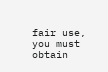fair use, you must obtain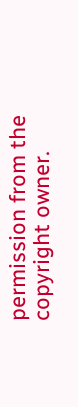permission from the copyright owner.